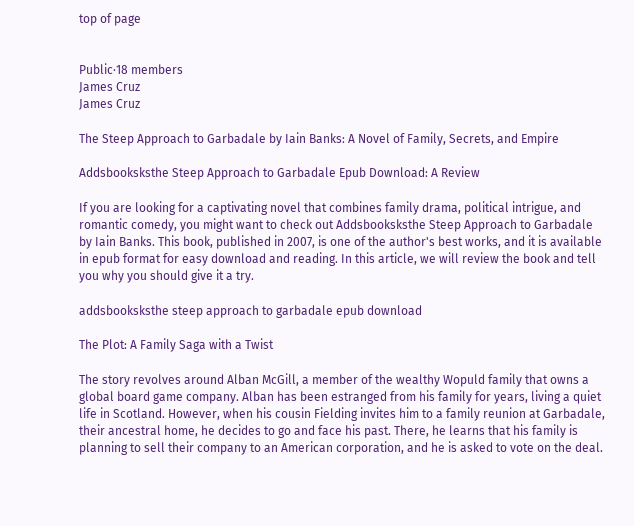top of page


Public·18 members
James Cruz
James Cruz

The Steep Approach to Garbadale by Iain Banks: A Novel of Family, Secrets, and Empire

Addsbooksksthe Steep Approach to Garbadale Epub Download: A Review

If you are looking for a captivating novel that combines family drama, political intrigue, and romantic comedy, you might want to check out Addsbooksksthe Steep Approach to Garbadale by Iain Banks. This book, published in 2007, is one of the author's best works, and it is available in epub format for easy download and reading. In this article, we will review the book and tell you why you should give it a try.

addsbooksksthe steep approach to garbadale epub download

The Plot: A Family Saga with a Twist

The story revolves around Alban McGill, a member of the wealthy Wopuld family that owns a global board game company. Alban has been estranged from his family for years, living a quiet life in Scotland. However, when his cousin Fielding invites him to a family reunion at Garbadale, their ancestral home, he decides to go and face his past. There, he learns that his family is planning to sell their company to an American corporation, and he is asked to vote on the deal.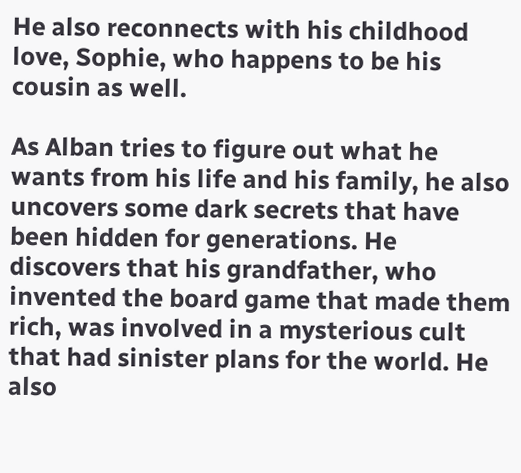He also reconnects with his childhood love, Sophie, who happens to be his cousin as well.

As Alban tries to figure out what he wants from his life and his family, he also uncovers some dark secrets that have been hidden for generations. He discovers that his grandfather, who invented the board game that made them rich, was involved in a mysterious cult that had sinister plans for the world. He also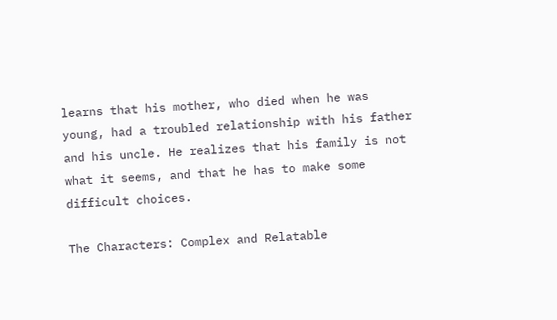learns that his mother, who died when he was young, had a troubled relationship with his father and his uncle. He realizes that his family is not what it seems, and that he has to make some difficult choices.

The Characters: Complex and Relatable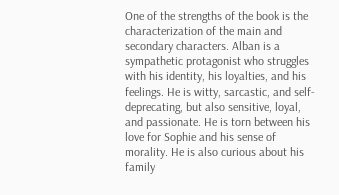One of the strengths of the book is the characterization of the main and secondary characters. Alban is a sympathetic protagonist who struggles with his identity, his loyalties, and his feelings. He is witty, sarcastic, and self-deprecating, but also sensitive, loyal, and passionate. He is torn between his love for Sophie and his sense of morality. He is also curious about his family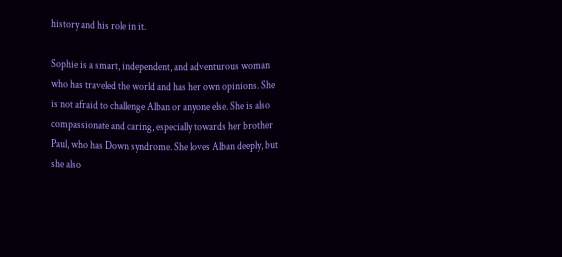history and his role in it.

Sophie is a smart, independent, and adventurous woman who has traveled the world and has her own opinions. She is not afraid to challenge Alban or anyone else. She is also compassionate and caring, especially towards her brother Paul, who has Down syndrome. She loves Alban deeply, but she also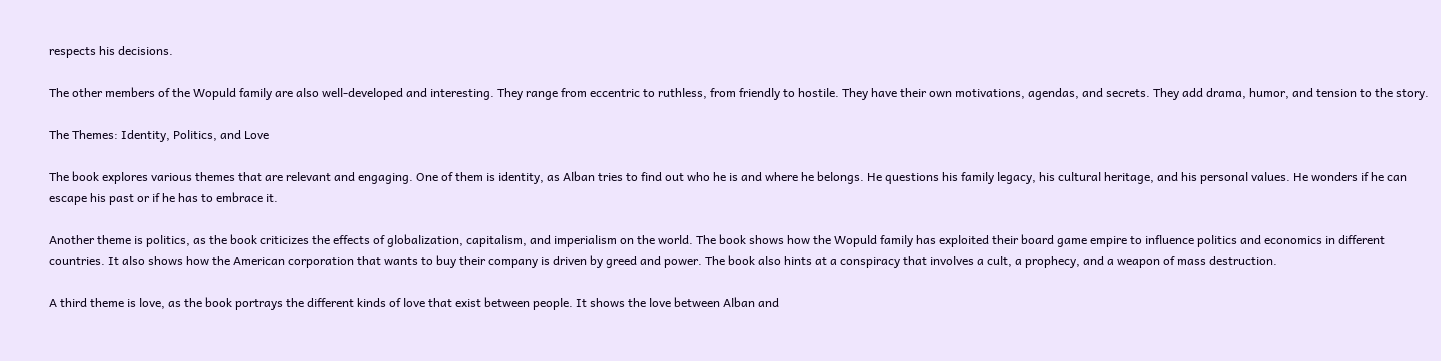respects his decisions.

The other members of the Wopuld family are also well-developed and interesting. They range from eccentric to ruthless, from friendly to hostile. They have their own motivations, agendas, and secrets. They add drama, humor, and tension to the story.

The Themes: Identity, Politics, and Love

The book explores various themes that are relevant and engaging. One of them is identity, as Alban tries to find out who he is and where he belongs. He questions his family legacy, his cultural heritage, and his personal values. He wonders if he can escape his past or if he has to embrace it.

Another theme is politics, as the book criticizes the effects of globalization, capitalism, and imperialism on the world. The book shows how the Wopuld family has exploited their board game empire to influence politics and economics in different countries. It also shows how the American corporation that wants to buy their company is driven by greed and power. The book also hints at a conspiracy that involves a cult, a prophecy, and a weapon of mass destruction.

A third theme is love, as the book portrays the different kinds of love that exist between people. It shows the love between Alban and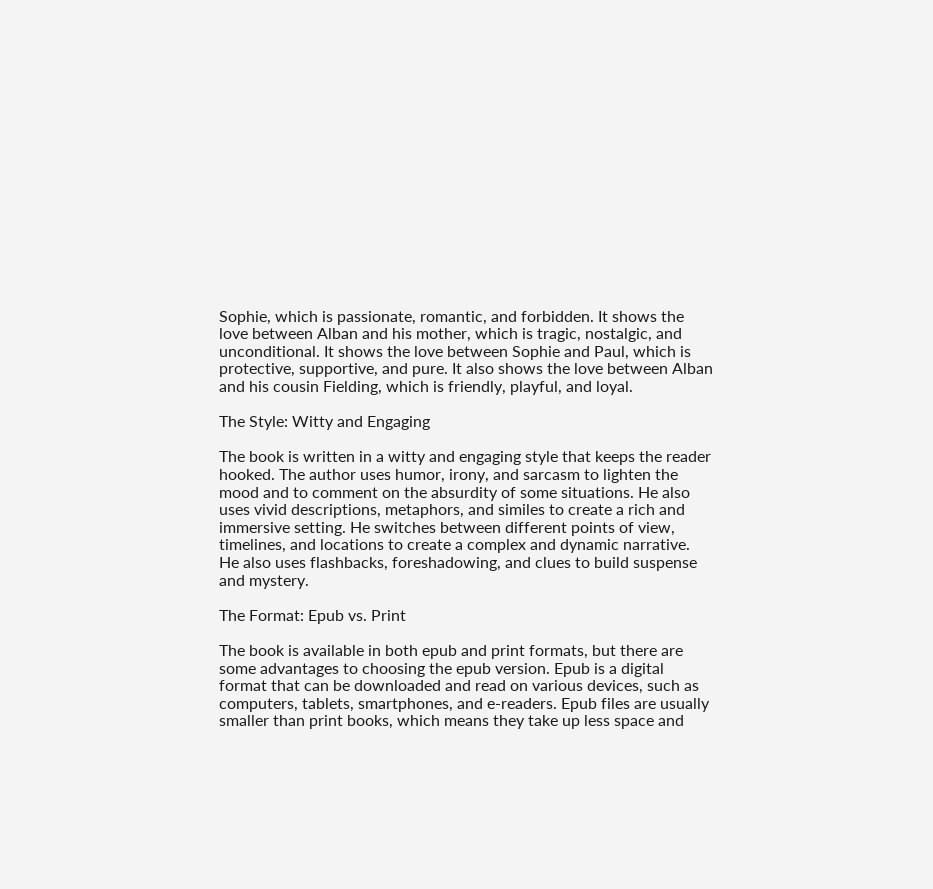Sophie, which is passionate, romantic, and forbidden. It shows the love between Alban and his mother, which is tragic, nostalgic, and unconditional. It shows the love between Sophie and Paul, which is protective, supportive, and pure. It also shows the love between Alban and his cousin Fielding, which is friendly, playful, and loyal.

The Style: Witty and Engaging

The book is written in a witty and engaging style that keeps the reader hooked. The author uses humor, irony, and sarcasm to lighten the mood and to comment on the absurdity of some situations. He also uses vivid descriptions, metaphors, and similes to create a rich and immersive setting. He switches between different points of view, timelines, and locations to create a complex and dynamic narrative. He also uses flashbacks, foreshadowing, and clues to build suspense and mystery.

The Format: Epub vs. Print

The book is available in both epub and print formats, but there are some advantages to choosing the epub version. Epub is a digital format that can be downloaded and read on various devices, such as computers, tablets, smartphones, and e-readers. Epub files are usually smaller than print books, which means they take up less space and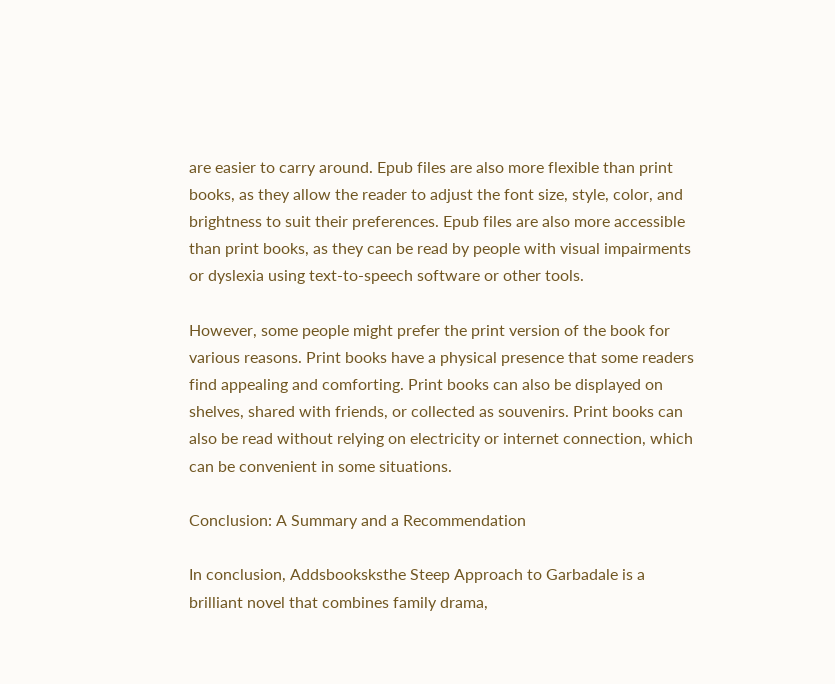are easier to carry around. Epub files are also more flexible than print books, as they allow the reader to adjust the font size, style, color, and brightness to suit their preferences. Epub files are also more accessible than print books, as they can be read by people with visual impairments or dyslexia using text-to-speech software or other tools.

However, some people might prefer the print version of the book for various reasons. Print books have a physical presence that some readers find appealing and comforting. Print books can also be displayed on shelves, shared with friends, or collected as souvenirs. Print books can also be read without relying on electricity or internet connection, which can be convenient in some situations.

Conclusion: A Summary and a Recommendation

In conclusion, Addsbooksksthe Steep Approach to Garbadale is a brilliant novel that combines family drama,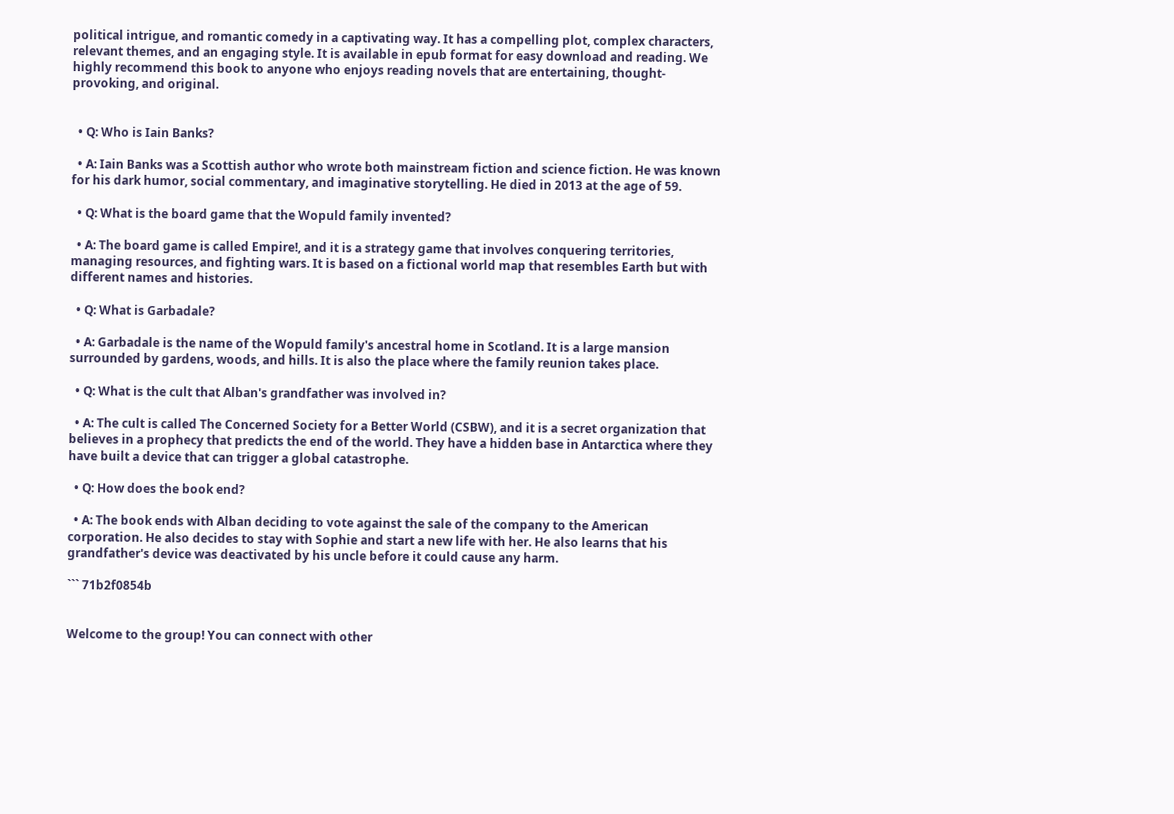political intrigue, and romantic comedy in a captivating way. It has a compelling plot, complex characters, relevant themes, and an engaging style. It is available in epub format for easy download and reading. We highly recommend this book to anyone who enjoys reading novels that are entertaining, thought-provoking, and original.


  • Q: Who is Iain Banks?

  • A: Iain Banks was a Scottish author who wrote both mainstream fiction and science fiction. He was known for his dark humor, social commentary, and imaginative storytelling. He died in 2013 at the age of 59.

  • Q: What is the board game that the Wopuld family invented?

  • A: The board game is called Empire!, and it is a strategy game that involves conquering territories, managing resources, and fighting wars. It is based on a fictional world map that resembles Earth but with different names and histories.

  • Q: What is Garbadale?

  • A: Garbadale is the name of the Wopuld family's ancestral home in Scotland. It is a large mansion surrounded by gardens, woods, and hills. It is also the place where the family reunion takes place.

  • Q: What is the cult that Alban's grandfather was involved in?

  • A: The cult is called The Concerned Society for a Better World (CSBW), and it is a secret organization that believes in a prophecy that predicts the end of the world. They have a hidden base in Antarctica where they have built a device that can trigger a global catastrophe.

  • Q: How does the book end?

  • A: The book ends with Alban deciding to vote against the sale of the company to the American corporation. He also decides to stay with Sophie and start a new life with her. He also learns that his grandfather's device was deactivated by his uncle before it could cause any harm.

``` 71b2f0854b


Welcome to the group! You can connect with other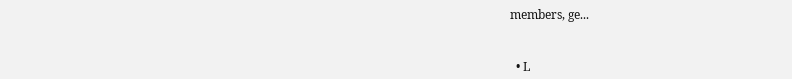members, ge...


  • L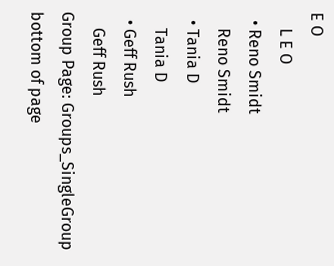E O
    L E O
  • Reno Smidt
    Reno Smidt
  • Тania D
    Тania D
  • Geff Rush
    Geff Rush
Group Page: Groups_SingleGroup
bottom of page